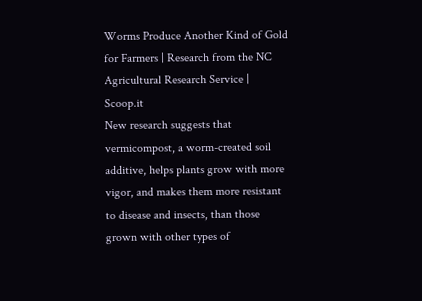Worms Produce Another Kind of Gold for Farmers | Research from the NC Agricultural Research Service | Scoop.it
New research suggests that vermicompost, a worm-created soil additive, helps plants grow with more vigor, and makes them more resistant to disease and insects, than those grown with other types of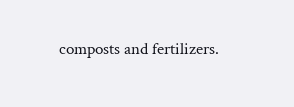composts and fertilizers.